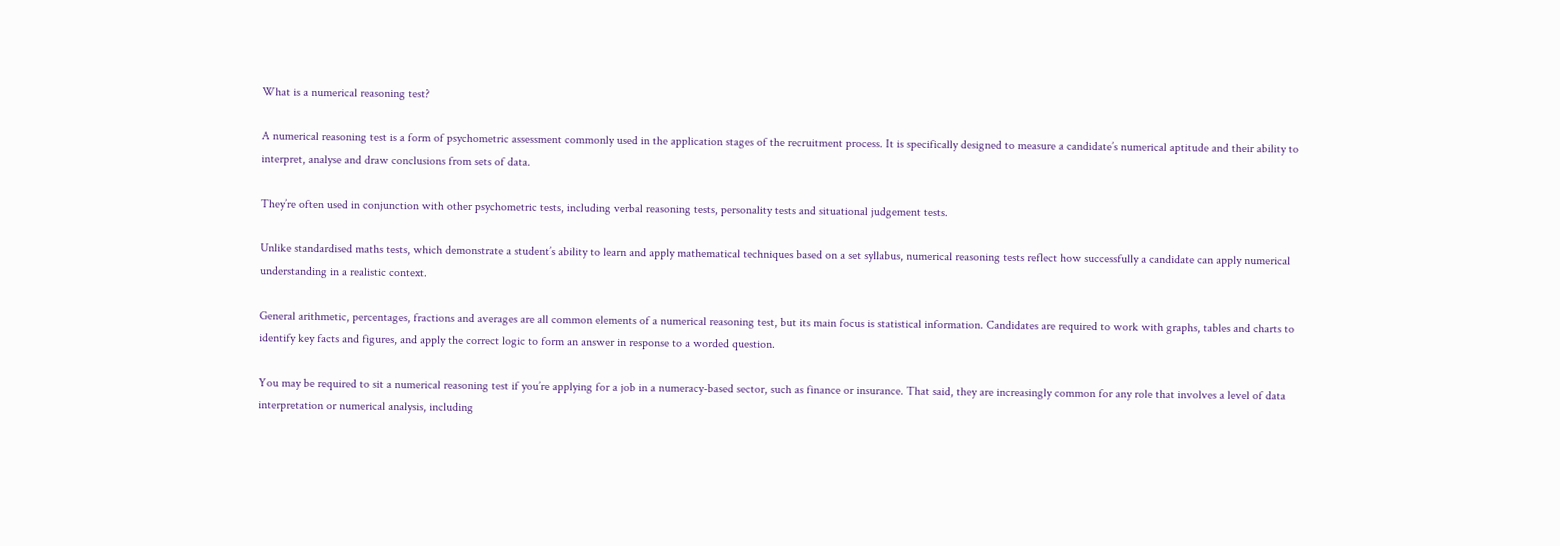What is a numerical reasoning test?

A numerical reasoning test is a form of psychometric assessment commonly used in the application stages of the recruitment process. It is specifically designed to measure a candidate’s numerical aptitude and their ability to interpret, analyse and draw conclusions from sets of data.

They’re often used in conjunction with other psychometric tests, including verbal reasoning tests, personality tests and situational judgement tests.

Unlike standardised maths tests, which demonstrate a student’s ability to learn and apply mathematical techniques based on a set syllabus, numerical reasoning tests reflect how successfully a candidate can apply numerical understanding in a realistic context.

General arithmetic, percentages, fractions and averages are all common elements of a numerical reasoning test, but its main focus is statistical information. Candidates are required to work with graphs, tables and charts to identify key facts and figures, and apply the correct logic to form an answer in response to a worded question.

You may be required to sit a numerical reasoning test if you’re applying for a job in a numeracy-based sector, such as finance or insurance. That said, they are increasingly common for any role that involves a level of data interpretation or numerical analysis, including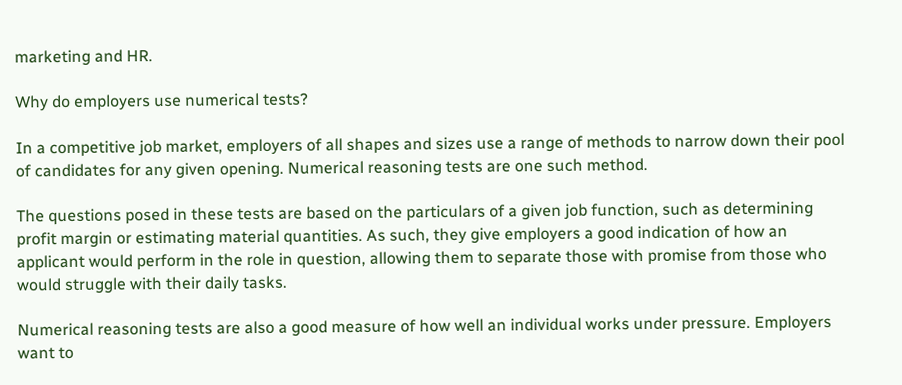marketing and HR.

Why do employers use numerical tests?

In a competitive job market, employers of all shapes and sizes use a range of methods to narrow down their pool of candidates for any given opening. Numerical reasoning tests are one such method.

The questions posed in these tests are based on the particulars of a given job function, such as determining profit margin or estimating material quantities. As such, they give employers a good indication of how an applicant would perform in the role in question, allowing them to separate those with promise from those who would struggle with their daily tasks.

Numerical reasoning tests are also a good measure of how well an individual works under pressure. Employers want to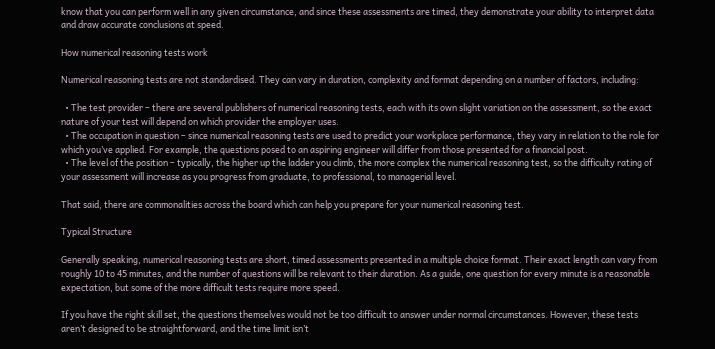know that you can perform well in any given circumstance, and since these assessments are timed, they demonstrate your ability to interpret data and draw accurate conclusions at speed.

How numerical reasoning tests work

Numerical reasoning tests are not standardised. They can vary in duration, complexity and format depending on a number of factors, including:

  • The test provider – there are several publishers of numerical reasoning tests, each with its own slight variation on the assessment, so the exact nature of your test will depend on which provider the employer uses.
  • The occupation in question – since numerical reasoning tests are used to predict your workplace performance, they vary in relation to the role for which you’ve applied. For example, the questions posed to an aspiring engineer will differ from those presented for a financial post.
  • The level of the position – typically, the higher up the ladder you climb, the more complex the numerical reasoning test, so the difficulty rating of your assessment will increase as you progress from graduate, to professional, to managerial level.

That said, there are commonalities across the board which can help you prepare for your numerical reasoning test.

Typical Structure

Generally speaking, numerical reasoning tests are short, timed assessments presented in a multiple choice format. Their exact length can vary from roughly 10 to 45 minutes, and the number of questions will be relevant to their duration. As a guide, one question for every minute is a reasonable expectation, but some of the more difficult tests require more speed.

If you have the right skill set, the questions themselves would not be too difficult to answer under normal circumstances. However, these tests aren’t designed to be straightforward, and the time limit isn’t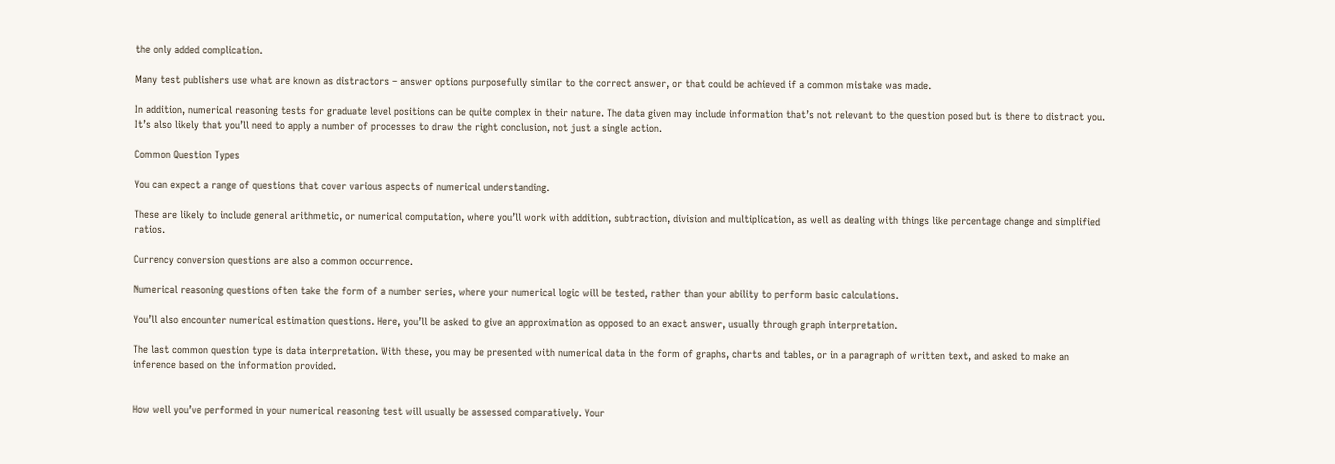the only added complication.

Many test publishers use what are known as distractors – answer options purposefully similar to the correct answer, or that could be achieved if a common mistake was made.

In addition, numerical reasoning tests for graduate level positions can be quite complex in their nature. The data given may include information that’s not relevant to the question posed but is there to distract you. It’s also likely that you’ll need to apply a number of processes to draw the right conclusion, not just a single action.

Common Question Types

You can expect a range of questions that cover various aspects of numerical understanding.

These are likely to include general arithmetic, or numerical computation, where you’ll work with addition, subtraction, division and multiplication, as well as dealing with things like percentage change and simplified ratios.

Currency conversion questions are also a common occurrence.

Numerical reasoning questions often take the form of a number series, where your numerical logic will be tested, rather than your ability to perform basic calculations.

You’ll also encounter numerical estimation questions. Here, you’ll be asked to give an approximation as opposed to an exact answer, usually through graph interpretation.

The last common question type is data interpretation. With these, you may be presented with numerical data in the form of graphs, charts and tables, or in a paragraph of written text, and asked to make an inference based on the information provided.


How well you’ve performed in your numerical reasoning test will usually be assessed comparatively. Your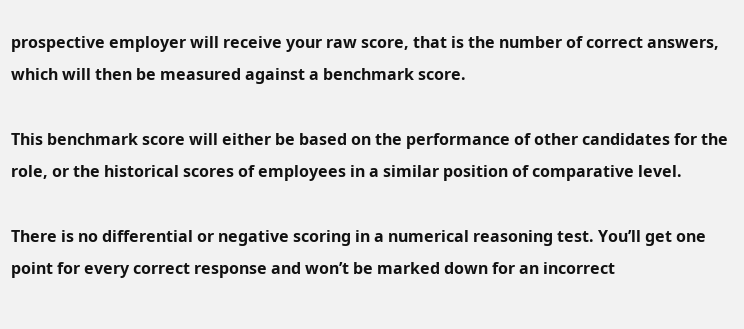prospective employer will receive your raw score, that is the number of correct answers, which will then be measured against a benchmark score.

This benchmark score will either be based on the performance of other candidates for the role, or the historical scores of employees in a similar position of comparative level.

There is no differential or negative scoring in a numerical reasoning test. You’ll get one point for every correct response and won’t be marked down for an incorrect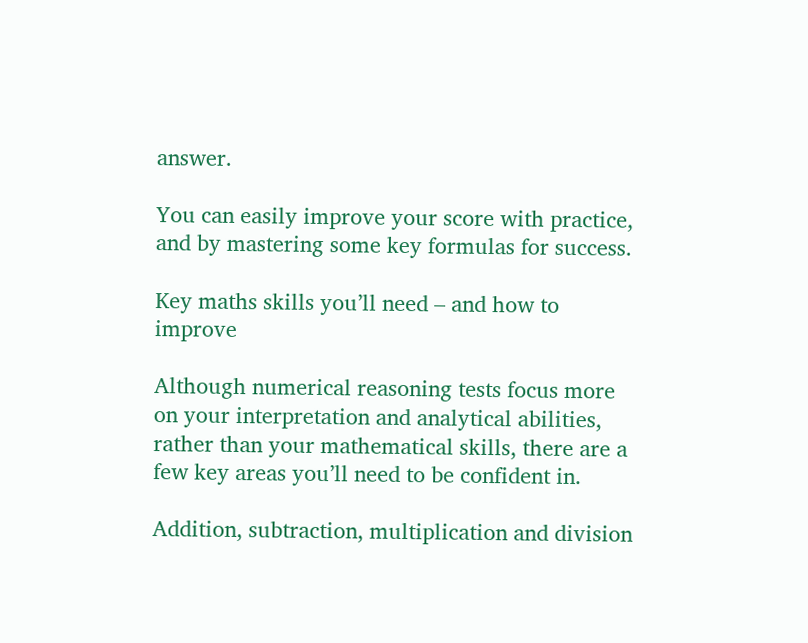answer.

You can easily improve your score with practice, and by mastering some key formulas for success.

Key maths skills you’ll need – and how to improve

Although numerical reasoning tests focus more on your interpretation and analytical abilities, rather than your mathematical skills, there are a few key areas you’ll need to be confident in.

Addition, subtraction, multiplication and division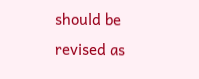should be revised as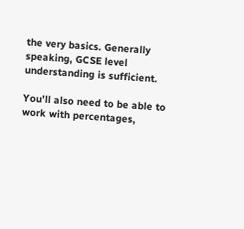the very basics. Generally speaking, GCSE level understanding is sufficient.

You’ll also need to be able to work with percentages,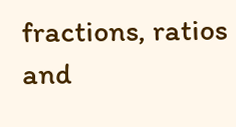fractions, ratios and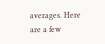averages. Here are a few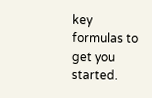key formulas to get you started.